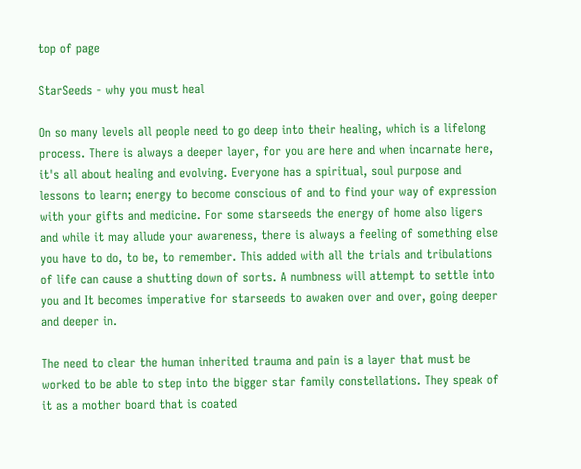top of page

StarSeeds - why you must heal

On so many levels all people need to go deep into their healing, which is a lifelong process. There is always a deeper layer, for you are here and when incarnate here, it's all about healing and evolving. Everyone has a spiritual, soul purpose and lessons to learn; energy to become conscious of and to find your way of expression with your gifts and medicine. For some starseeds the energy of home also ligers and while it may allude your awareness, there is always a feeling of something else you have to do, to be, to remember. This added with all the trials and tribulations of life can cause a shutting down of sorts. A numbness will attempt to settle into you and It becomes imperative for starseeds to awaken over and over, going deeper and deeper in.

The need to clear the human inherited trauma and pain is a layer that must be worked to be able to step into the bigger star family constellations. They speak of it as a mother board that is coated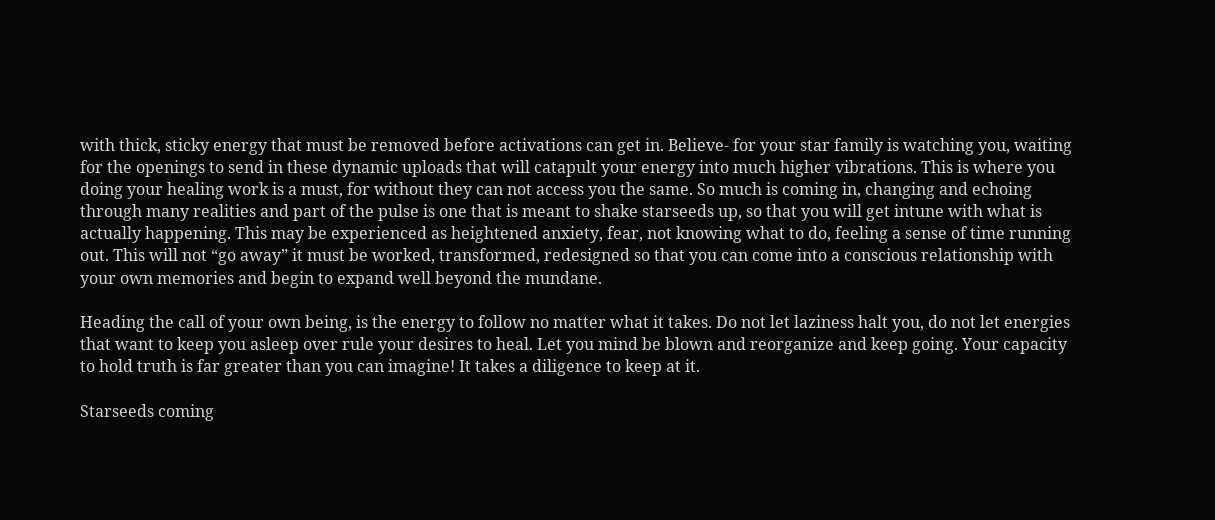with thick, sticky energy that must be removed before activations can get in. Believe- for your star family is watching you, waiting for the openings to send in these dynamic uploads that will catapult your energy into much higher vibrations. This is where you doing your healing work is a must, for without they can not access you the same. So much is coming in, changing and echoing through many realities and part of the pulse is one that is meant to shake starseeds up, so that you will get intune with what is actually happening. This may be experienced as heightened anxiety, fear, not knowing what to do, feeling a sense of time running out. This will not “go away” it must be worked, transformed, redesigned so that you can come into a conscious relationship with your own memories and begin to expand well beyond the mundane.

Heading the call of your own being, is the energy to follow no matter what it takes. Do not let laziness halt you, do not let energies that want to keep you asleep over rule your desires to heal. Let you mind be blown and reorganize and keep going. Your capacity to hold truth is far greater than you can imagine! It takes a diligence to keep at it.

Starseeds coming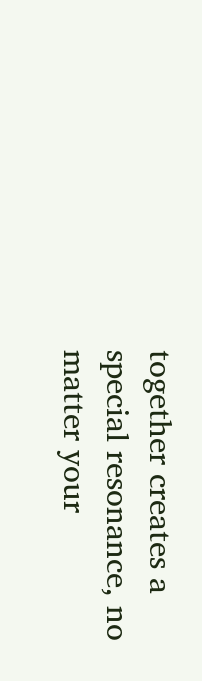together creates a special resonance, no matter your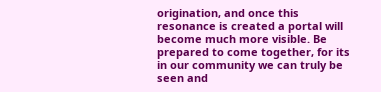origination, and once this resonance is created a portal will become much more visible. Be prepared to come together, for its in our community we can truly be seen and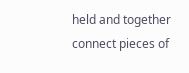held and together connect pieces of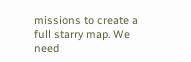missions to create a full starry map. We need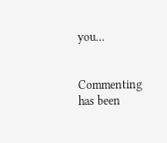you…


Commenting has been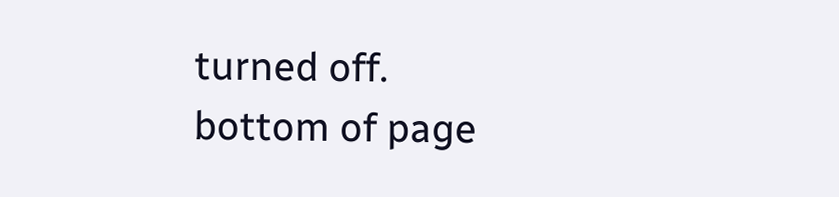turned off.
bottom of page